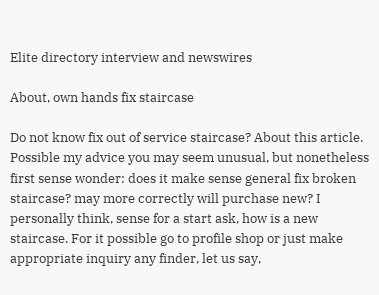Elite directory interview and newswires

About, own hands fix staircase

Do not know fix out of service staircase? About this article.
Possible my advice you may seem unusual, but nonetheless first sense wonder: does it make sense general fix broken staircase? may more correctly will purchase new? I personally think, sense for a start ask, how is a new staircase. For it possible go to profile shop or just make appropriate inquiry any finder, let us say,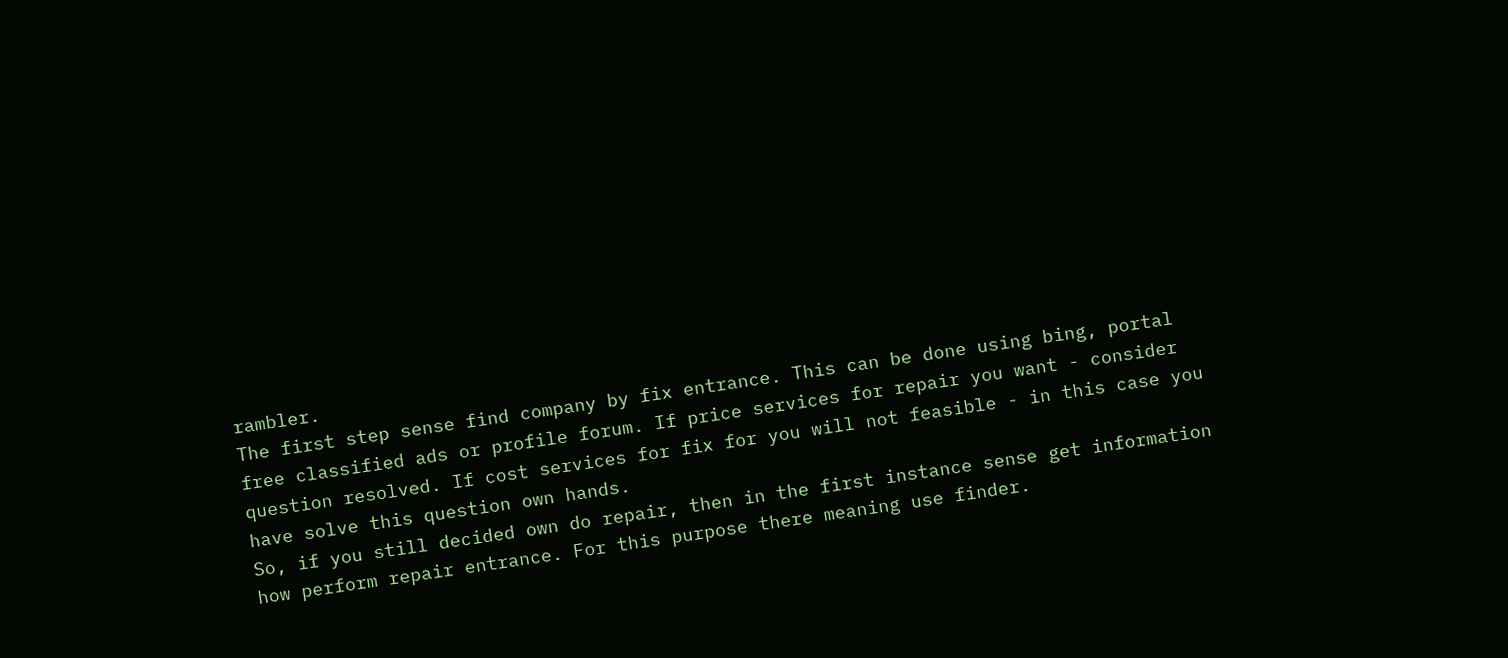rambler.
The first step sense find company by fix entrance. This can be done using bing, portal free classified ads or profile forum. If price services for repair you want - consider question resolved. If cost services for fix for you will not feasible - in this case you have solve this question own hands.
So, if you still decided own do repair, then in the first instance sense get information how perform repair entrance. For this purpose there meaning use finder.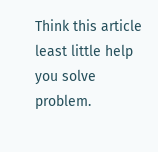Think this article least little help you solve problem.